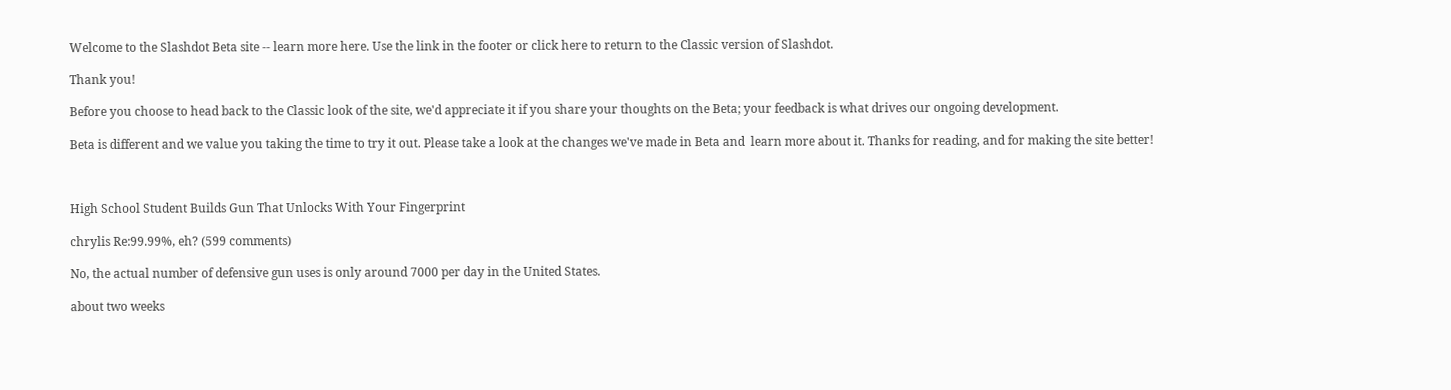Welcome to the Slashdot Beta site -- learn more here. Use the link in the footer or click here to return to the Classic version of Slashdot.

Thank you!

Before you choose to head back to the Classic look of the site, we'd appreciate it if you share your thoughts on the Beta; your feedback is what drives our ongoing development.

Beta is different and we value you taking the time to try it out. Please take a look at the changes we've made in Beta and  learn more about it. Thanks for reading, and for making the site better!



High School Student Builds Gun That Unlocks With Your Fingerprint

chrylis Re:99.99%, eh? (599 comments)

No, the actual number of defensive gun uses is only around 7000 per day in the United States.

about two weeks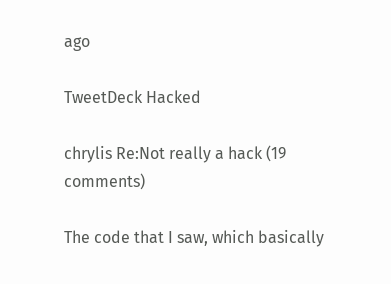ago

TweetDeck Hacked

chrylis Re:Not really a hack (19 comments)

The code that I saw, which basically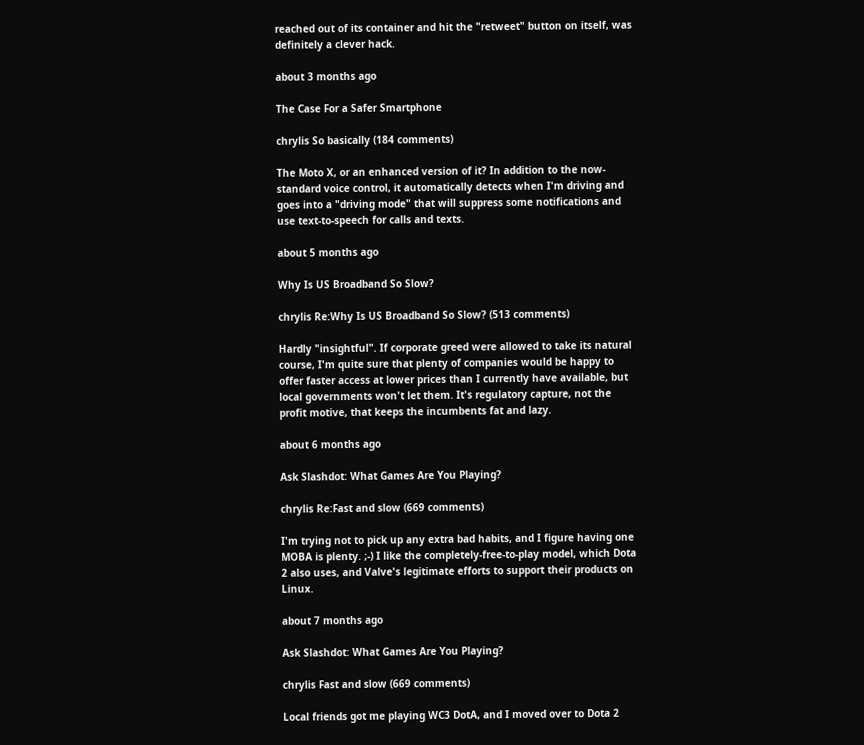reached out of its container and hit the "retweet" button on itself, was definitely a clever hack.

about 3 months ago

The Case For a Safer Smartphone

chrylis So basically (184 comments)

The Moto X, or an enhanced version of it? In addition to the now-standard voice control, it automatically detects when I'm driving and goes into a "driving mode" that will suppress some notifications and use text-to-speech for calls and texts.

about 5 months ago

Why Is US Broadband So Slow?

chrylis Re:Why Is US Broadband So Slow? (513 comments)

Hardly "insightful". If corporate greed were allowed to take its natural course, I'm quite sure that plenty of companies would be happy to offer faster access at lower prices than I currently have available, but local governments won't let them. It's regulatory capture, not the profit motive, that keeps the incumbents fat and lazy.

about 6 months ago

Ask Slashdot: What Games Are You Playing?

chrylis Re:Fast and slow (669 comments)

I'm trying not to pick up any extra bad habits, and I figure having one MOBA is plenty. ;-) I like the completely-free-to-play model, which Dota 2 also uses, and Valve's legitimate efforts to support their products on Linux.

about 7 months ago

Ask Slashdot: What Games Are You Playing?

chrylis Fast and slow (669 comments)

Local friends got me playing WC3 DotA, and I moved over to Dota 2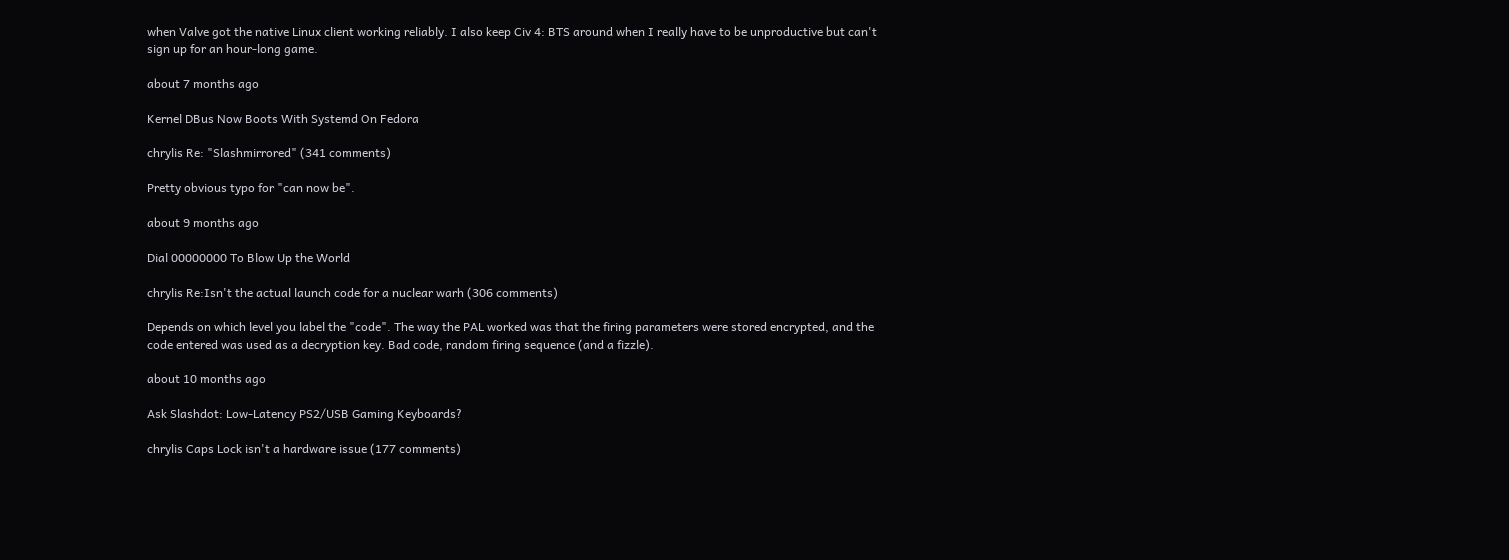when Valve got the native Linux client working reliably. I also keep Civ 4: BTS around when I really have to be unproductive but can't sign up for an hour-long game.

about 7 months ago

Kernel DBus Now Boots With Systemd On Fedora

chrylis Re: "Slashmirrored" (341 comments)

Pretty obvious typo for "can now be".

about 9 months ago

Dial 00000000 To Blow Up the World

chrylis Re:Isn't the actual launch code for a nuclear warh (306 comments)

Depends on which level you label the "code". The way the PAL worked was that the firing parameters were stored encrypted, and the code entered was used as a decryption key. Bad code, random firing sequence (and a fizzle).

about 10 months ago

Ask Slashdot: Low-Latency PS2/USB Gaming Keyboards?

chrylis Caps Lock isn't a hardware issue (177 comments)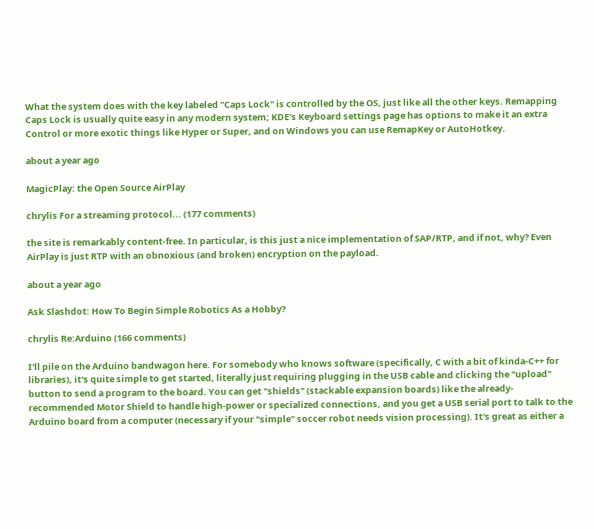What the system does with the key labeled "Caps Lock" is controlled by the OS, just like all the other keys. Remapping Caps Lock is usually quite easy in any modern system; KDE's Keyboard settings page has options to make it an extra Control or more exotic things like Hyper or Super, and on Windows you can use RemapKey or AutoHotkey.

about a year ago

MagicPlay: the Open Source AirPlay

chrylis For a streaming protocol... (177 comments)

the site is remarkably content-free. In particular, is this just a nice implementation of SAP/RTP, and if not, why? Even AirPlay is just RTP with an obnoxious (and broken) encryption on the payload.

about a year ago

Ask Slashdot: How To Begin Simple Robotics As a Hobby?

chrylis Re:Arduino (166 comments)

I'll pile on the Arduino bandwagon here. For somebody who knows software (specifically, C with a bit of kinda-C++ for libraries), it's quite simple to get started, literally just requiring plugging in the USB cable and clicking the "upload" button to send a program to the board. You can get "shields" (stackable expansion boards) like the already-recommended Motor Shield to handle high-power or specialized connections, and you get a USB serial port to talk to the Arduino board from a computer (necessary if your "simple" soccer robot needs vision processing). It's great as either a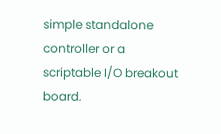simple standalone controller or a scriptable I/O breakout board.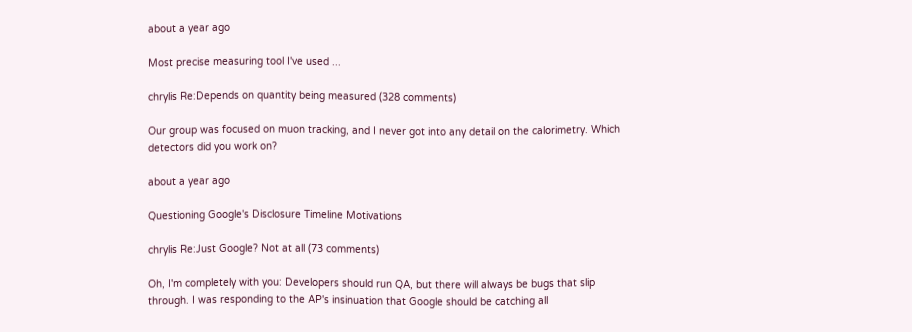about a year ago

Most precise measuring tool I've used ...

chrylis Re:Depends on quantity being measured (328 comments)

Our group was focused on muon tracking, and I never got into any detail on the calorimetry. Which detectors did you work on?

about a year ago

Questioning Google's Disclosure Timeline Motivations

chrylis Re:Just Google? Not at all (73 comments)

Oh, I'm completely with you: Developers should run QA, but there will always be bugs that slip through. I was responding to the AP's insinuation that Google should be catching all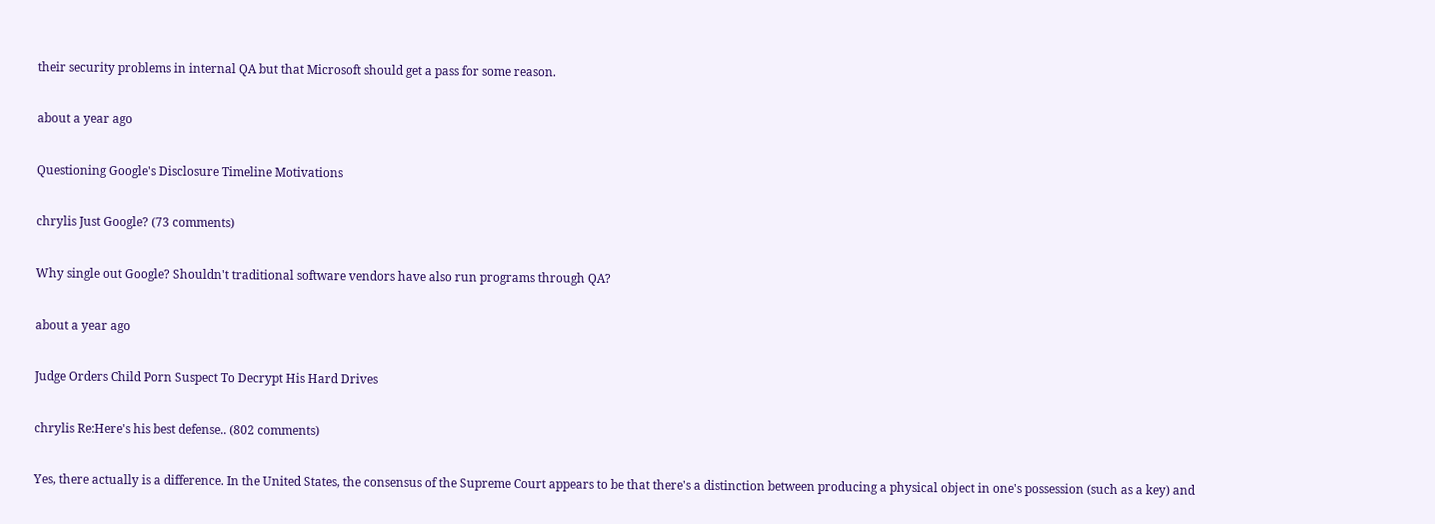their security problems in internal QA but that Microsoft should get a pass for some reason.

about a year ago

Questioning Google's Disclosure Timeline Motivations

chrylis Just Google? (73 comments)

Why single out Google? Shouldn't traditional software vendors have also run programs through QA?

about a year ago

Judge Orders Child Porn Suspect To Decrypt His Hard Drives

chrylis Re:Here's his best defense.. (802 comments)

Yes, there actually is a difference. In the United States, the consensus of the Supreme Court appears to be that there's a distinction between producing a physical object in one's possession (such as a key) and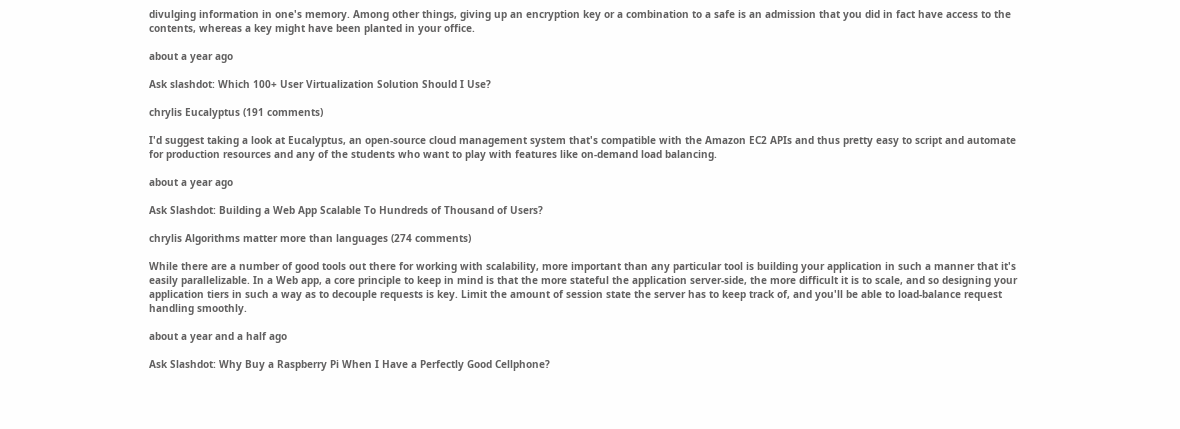divulging information in one's memory. Among other things, giving up an encryption key or a combination to a safe is an admission that you did in fact have access to the contents, whereas a key might have been planted in your office.

about a year ago

Ask slashdot: Which 100+ User Virtualization Solution Should I Use?

chrylis Eucalyptus (191 comments)

I'd suggest taking a look at Eucalyptus, an open-source cloud management system that's compatible with the Amazon EC2 APIs and thus pretty easy to script and automate for production resources and any of the students who want to play with features like on-demand load balancing.

about a year ago

Ask Slashdot: Building a Web App Scalable To Hundreds of Thousand of Users?

chrylis Algorithms matter more than languages (274 comments)

While there are a number of good tools out there for working with scalability, more important than any particular tool is building your application in such a manner that it's easily parallelizable. In a Web app, a core principle to keep in mind is that the more stateful the application server-side, the more difficult it is to scale, and so designing your application tiers in such a way as to decouple requests is key. Limit the amount of session state the server has to keep track of, and you'll be able to load-balance request handling smoothly.

about a year and a half ago

Ask Slashdot: Why Buy a Raspberry Pi When I Have a Perfectly Good Cellphone?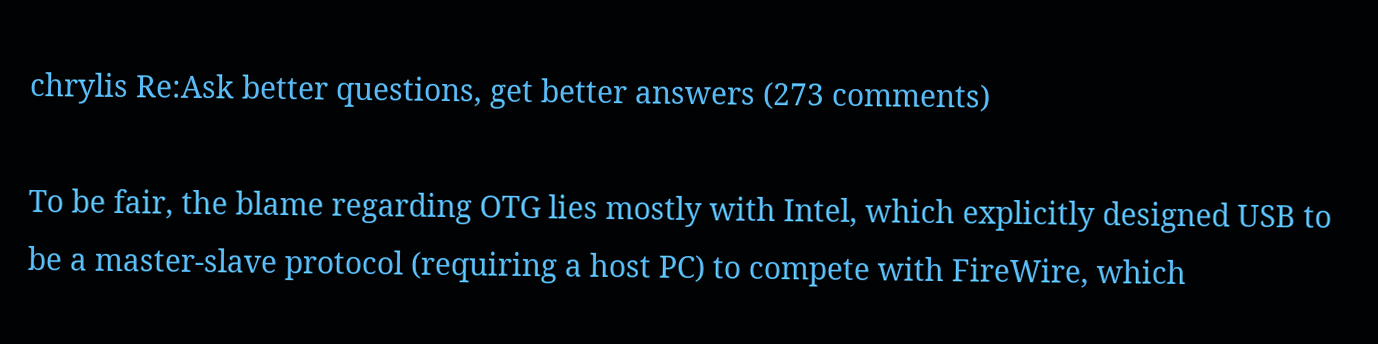chrylis Re:Ask better questions, get better answers (273 comments)

To be fair, the blame regarding OTG lies mostly with Intel, which explicitly designed USB to be a master-slave protocol (requiring a host PC) to compete with FireWire, which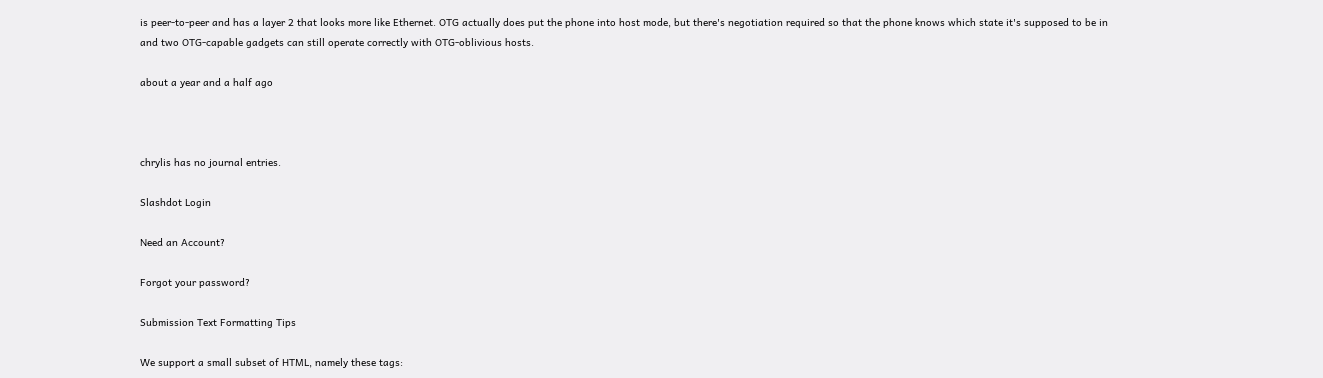is peer-to-peer and has a layer 2 that looks more like Ethernet. OTG actually does put the phone into host mode, but there's negotiation required so that the phone knows which state it's supposed to be in and two OTG-capable gadgets can still operate correctly with OTG-oblivious hosts.

about a year and a half ago



chrylis has no journal entries.

Slashdot Login

Need an Account?

Forgot your password?

Submission Text Formatting Tips

We support a small subset of HTML, namely these tags: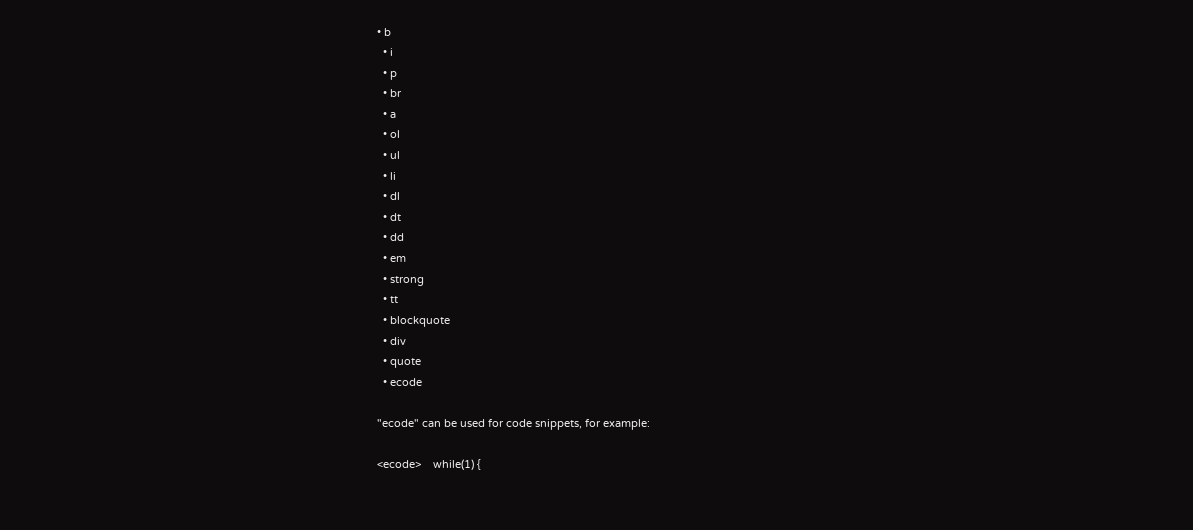• b
  • i
  • p
  • br
  • a
  • ol
  • ul
  • li
  • dl
  • dt
  • dd
  • em
  • strong
  • tt
  • blockquote
  • div
  • quote
  • ecode

"ecode" can be used for code snippets, for example:

<ecode>    while(1) {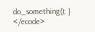do_something(); } </ecode>